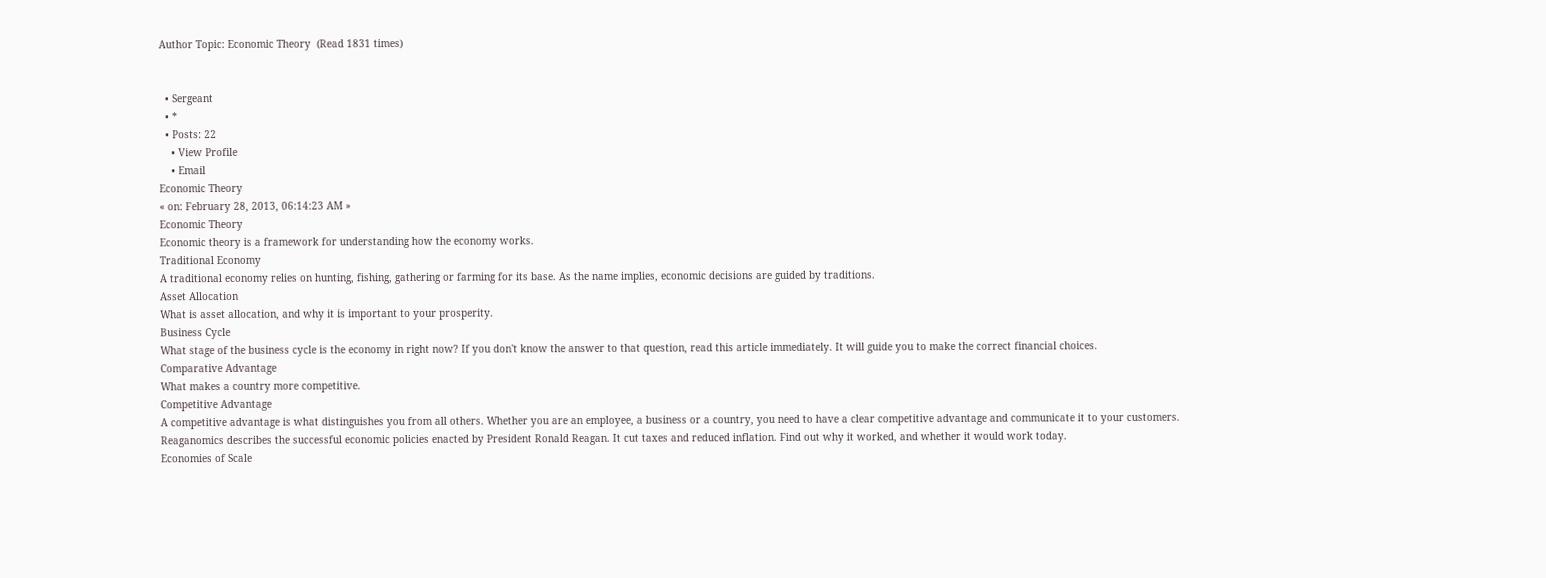Author Topic: Economic Theory  (Read 1831 times)


  • Sergeant
  • *
  • Posts: 22
    • View Profile
    • Email
Economic Theory
« on: February 28, 2013, 06:14:23 AM »
Economic Theory
Economic theory is a framework for understanding how the economy works.
Traditional Economy
A traditional economy relies on hunting, fishing, gathering or farming for its base. As the name implies, economic decisions are guided by traditions.
Asset Allocation
What is asset allocation, and why it is important to your prosperity.
Business Cycle
What stage of the business cycle is the economy in right now? If you don't know the answer to that question, read this article immediately. It will guide you to make the correct financial choices.
Comparative Advantage
What makes a country more competitive.
Competitive Advantage
A competitive advantage is what distinguishes you from all others. Whether you are an employee, a business or a country, you need to have a clear competitive advantage and communicate it to your customers.
Reaganomics describes the successful economic policies enacted by President Ronald Reagan. It cut taxes and reduced inflation. Find out why it worked, and whether it would work today.
Economies of Scale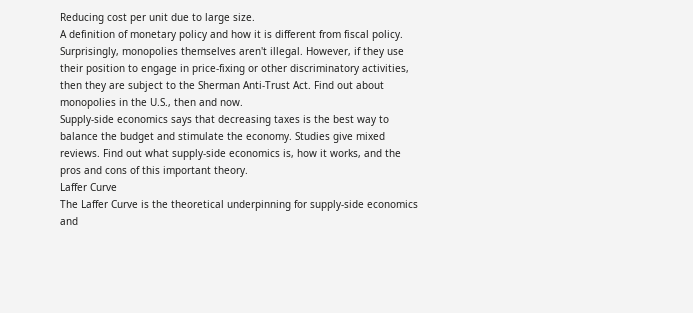Reducing cost per unit due to large size.
A definition of monetary policy and how it is different from fiscal policy.
Surprisingly, monopolies themselves aren't illegal. However, if they use their position to engage in price-fixing or other discriminatory activities, then they are subject to the Sherman Anti-Trust Act. Find out about monopolies in the U.S., then and now.
Supply-side economics says that decreasing taxes is the best way to balance the budget and stimulate the economy. Studies give mixed reviews. Find out what supply-side economics is, how it works, and the pros and cons of this important theory.
Laffer Curve
The Laffer Curve is the theoretical underpinning for supply-side economics and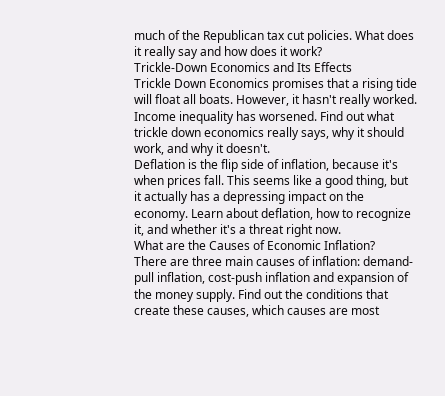much of the Republican tax cut policies. What does it really say and how does it work?
Trickle-Down Economics and Its Effects
Trickle Down Economics promises that a rising tide will float all boats. However, it hasn't really worked. Income inequality has worsened. Find out what trickle down economics really says, why it should work, and why it doesn't.
Deflation is the flip side of inflation, because it's when prices fall. This seems like a good thing, but it actually has a depressing impact on the economy. Learn about deflation, how to recognize it, and whether it's a threat right now.
What are the Causes of Economic Inflation?
There are three main causes of inflation: demand-pull inflation, cost-push inflation and expansion of the money supply. Find out the conditions that create these causes, which causes are most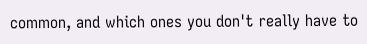common, and which ones you don't really have to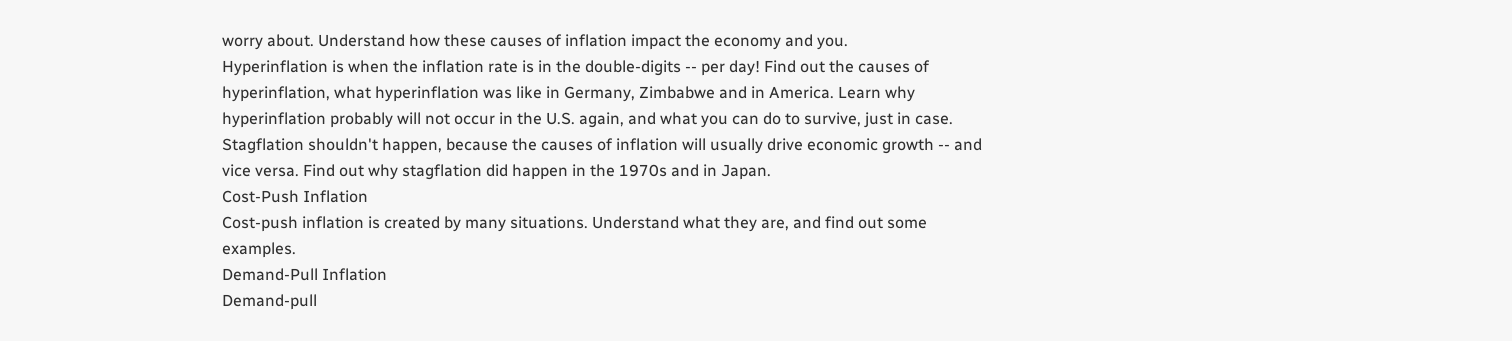worry about. Understand how these causes of inflation impact the economy and you.
Hyperinflation is when the inflation rate is in the double-digits -- per day! Find out the causes of hyperinflation, what hyperinflation was like in Germany, Zimbabwe and in America. Learn why hyperinflation probably will not occur in the U.S. again, and what you can do to survive, just in case.
Stagflation shouldn't happen, because the causes of inflation will usually drive economic growth -- and vice versa. Find out why stagflation did happen in the 1970s and in Japan.
Cost-Push Inflation
Cost-push inflation is created by many situations. Understand what they are, and find out some examples.
Demand-Pull Inflation
Demand-pull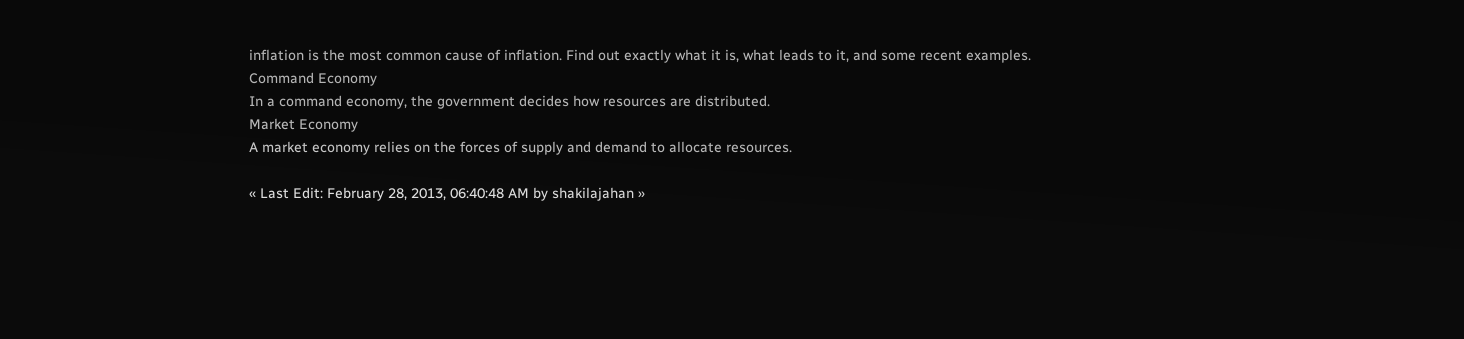inflation is the most common cause of inflation. Find out exactly what it is, what leads to it, and some recent examples.
Command Economy
In a command economy, the government decides how resources are distributed.
Market Economy
A market economy relies on the forces of supply and demand to allocate resources.

« Last Edit: February 28, 2013, 06:40:48 AM by shakilajahan »